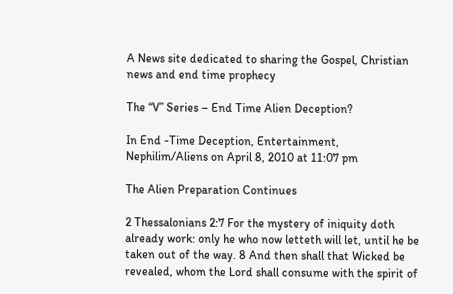A News site dedicated to sharing the Gospel, Christian news and end time prophecy

The “V” Series – End Time Alien Deception?

In End -Time Deception, Entertainment, Nephilim/Aliens on April 8, 2010 at 11:07 pm

The Alien Preparation Continues

2 Thessalonians 2:7 For the mystery of iniquity doth already work: only he who now letteth will let, until he be taken out of the way. 8 And then shall that Wicked be revealed, whom the Lord shall consume with the spirit of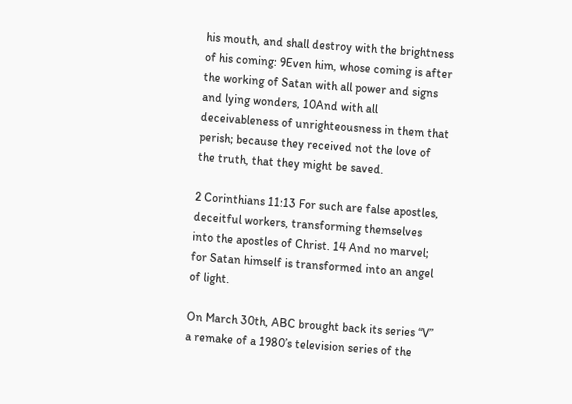his mouth, and shall destroy with the brightness of his coming: 9Even him, whose coming is after the working of Satan with all power and signs and lying wonders, 10And with all deceivableness of unrighteousness in them that perish; because they received not the love of the truth, that they might be saved.

2 Corinthians 11:13 For such are false apostles, deceitful workers, transforming themselves into the apostles of Christ. 14 And no marvel; for Satan himself is transformed into an angel of light.

On March 30th, ABC brought back its series “V” a remake of a 1980’s television series of the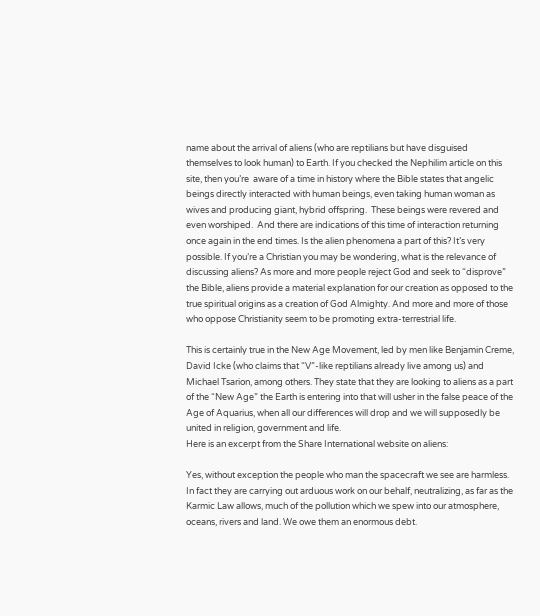name about the arrival of aliens (who are reptilians but have disguised themselves to look human) to Earth. If you checked the Nephilim article on this site, then you’re  aware of a time in history where the Bible states that angelic beings directly interacted with human beings, even taking human woman as wives and producing giant, hybrid offspring.  These beings were revered and even worshiped.  And there are indications of this time of interaction returning once again in the end times. Is the alien phenomena a part of this? It’s very possible. If you’re a Christian you may be wondering, what is the relevance of discussing aliens? As more and more people reject God and seek to “disprove” the Bible, aliens provide a material explanation for our creation as opposed to the true spiritual origins as a creation of God Almighty. And more and more of those who oppose Christianity seem to be promoting extra-terrestrial life.

This is certainly true in the New Age Movement, led by men like Benjamin Creme, David Icke (who claims that “V”-like reptilians already live among us) and Michael Tsarion, among others. They state that they are looking to aliens as a part of the “New Age” the Earth is entering into that will usher in the false peace of the Age of Aquarius, when all our differences will drop and we will supposedly be united in religion, government and life.
Here is an excerpt from the Share International website on aliens:

Yes, without exception the people who man the spacecraft we see are harmless. In fact they are carrying out arduous work on our behalf, neutralizing, as far as the Karmic Law allows, much of the pollution which we spew into our atmosphere, oceans, rivers and land. We owe them an enormous debt.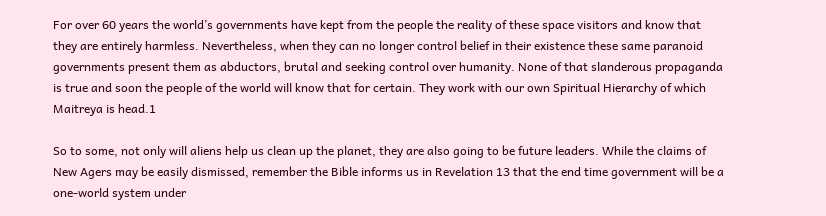For over 60 years the world’s governments have kept from the people the reality of these space visitors and know that they are entirely harmless. Nevertheless, when they can no longer control belief in their existence these same paranoid governments present them as abductors, brutal and seeking control over humanity. None of that slanderous propaganda is true and soon the people of the world will know that for certain. They work with our own Spiritual Hierarchy of which Maitreya is head.1

So to some, not only will aliens help us clean up the planet, they are also going to be future leaders. While the claims of New Agers may be easily dismissed, remember the Bible informs us in Revelation 13 that the end time government will be a one-world system under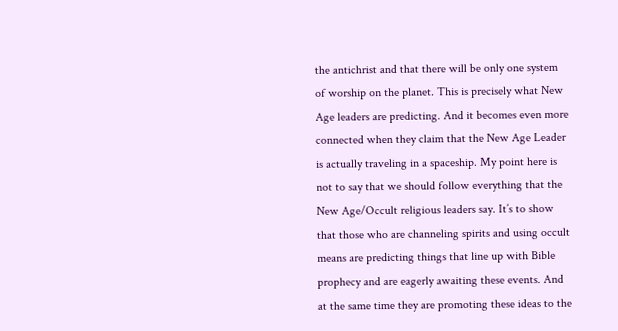the antichrist and that there will be only one system of worship on the planet. This is precisely what New Age leaders are predicting. And it becomes even more connected when they claim that the New Age Leader is actually traveling in a spaceship. My point here is not to say that we should follow everything that the New Age/Occult religious leaders say. It’s to show that those who are channeling spirits and using occult means are predicting things that line up with Bible prophecy and are eagerly awaiting these events. And at the same time they are promoting these ideas to the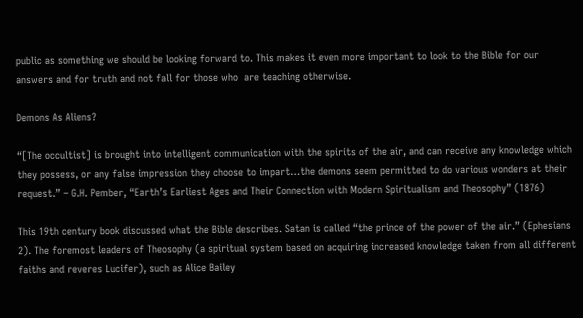public as something we should be looking forward to. This makes it even more important to look to the Bible for our answers and for truth and not fall for those who  are teaching otherwise.

Demons As Aliens?

“[The occultist] is brought into intelligent communication with the spirits of the air, and can receive any knowledge which they possess, or any false impression they choose to impart…the demons seem permitted to do various wonders at their request.” – G.H. Pember, “Earth’s Earliest Ages and Their Connection with Modern Spiritualism and Theosophy” (1876)

This 19th century book discussed what the Bible describes. Satan is called “the prince of the power of the air.” (Ephesians 2). The foremost leaders of Theosophy (a spiritual system based on acquiring increased knowledge taken from all different faiths and reveres Lucifer), such as Alice Bailey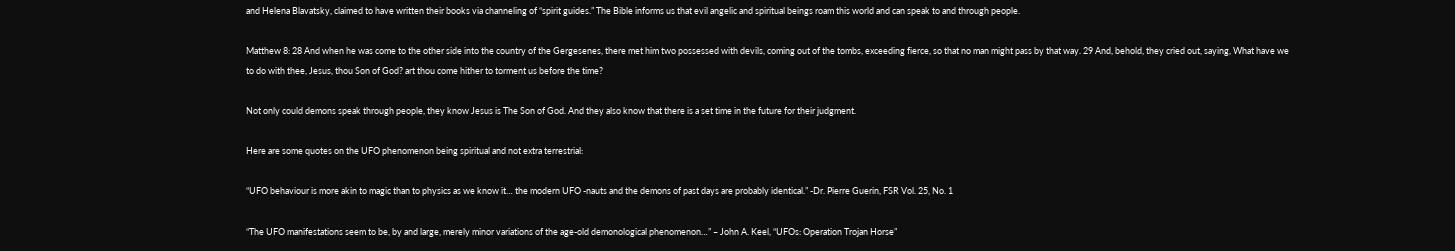and Helena Blavatsky, claimed to have written their books via channeling of “spirit guides.” The Bible informs us that evil angelic and spiritual beings roam this world and can speak to and through people.

Matthew 8: 28 And when he was come to the other side into the country of the Gergesenes, there met him two possessed with devils, coming out of the tombs, exceeding fierce, so that no man might pass by that way. 29 And, behold, they cried out, saying, What have we to do with thee, Jesus, thou Son of God? art thou come hither to torment us before the time?

Not only could demons speak through people, they know Jesus is The Son of God. And they also know that there is a set time in the future for their judgment.

Here are some quotes on the UFO phenomenon being spiritual and not extra terrestrial:

“UFO behaviour is more akin to magic than to physics as we know it… the modern UFO -nauts and the demons of past days are probably identical.” -Dr. Pierre Guerin, FSR Vol. 25, No. 1

“The UFO manifestations seem to be, by and large, merely minor variations of the age-old demonological phenomenon…” – John A. Keel, “UFOs: Operation Trojan Horse”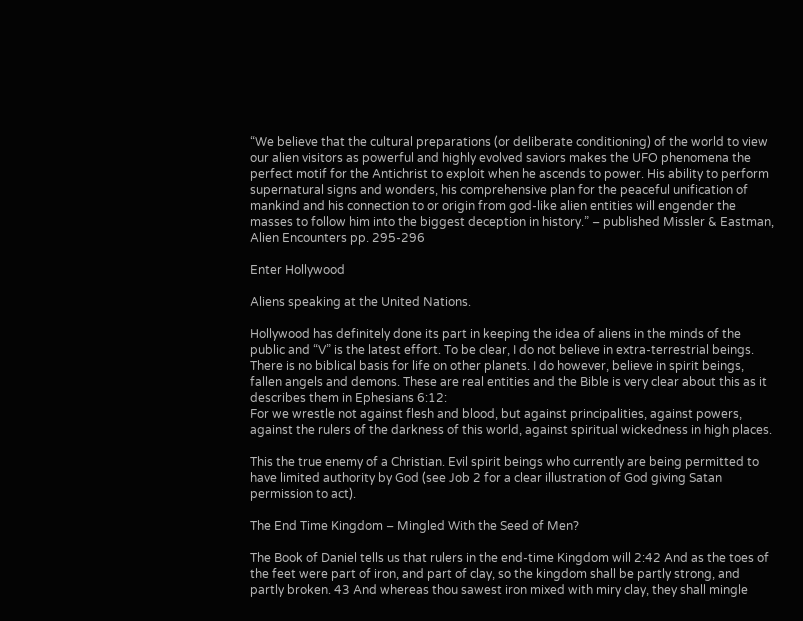“We believe that the cultural preparations (or deliberate conditioning) of the world to view our alien visitors as powerful and highly evolved saviors makes the UFO phenomena the perfect motif for the Antichrist to exploit when he ascends to power. His ability to perform supernatural signs and wonders, his comprehensive plan for the peaceful unification of mankind and his connection to or origin from god-like alien entities will engender the masses to follow him into the biggest deception in history.” – published Missler & Eastman, Alien Encounters pp. 295-296

Enter Hollywood

Aliens speaking at the United Nations.

Hollywood has definitely done its part in keeping the idea of aliens in the minds of the public and “V” is the latest effort. To be clear, I do not believe in extra-terrestrial beings. There is no biblical basis for life on other planets. I do however, believe in spirit beings, fallen angels and demons. These are real entities and the Bible is very clear about this as it describes them in Ephesians 6:12:
For we wrestle not against flesh and blood, but against principalities, against powers, against the rulers of the darkness of this world, against spiritual wickedness in high places.

This the true enemy of a Christian. Evil spirit beings who currently are being permitted to have limited authority by God (see Job 2 for a clear illustration of God giving Satan permission to act).

The End Time Kingdom – Mingled With the Seed of Men?

The Book of Daniel tells us that rulers in the end-time Kingdom will 2:42 And as the toes of the feet were part of iron, and part of clay, so the kingdom shall be partly strong, and partly broken. 43 And whereas thou sawest iron mixed with miry clay, they shall mingle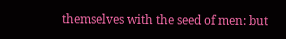themselves with the seed of men: but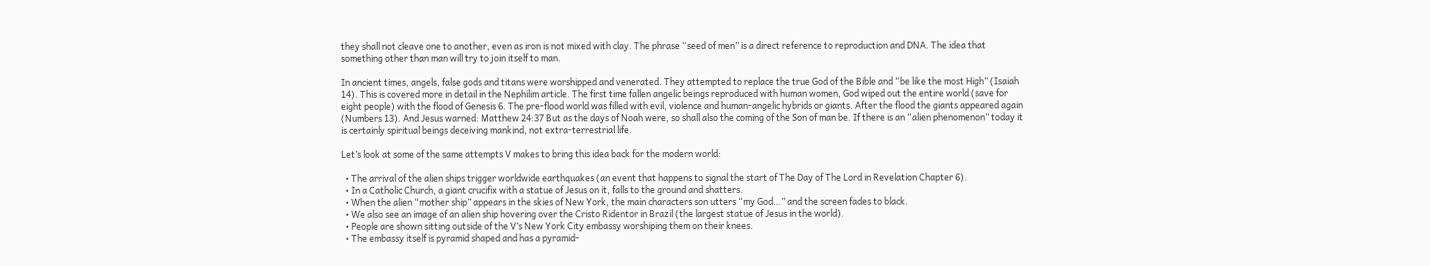they shall not cleave one to another, even as iron is not mixed with clay. The phrase “seed of men” is a direct reference to reproduction and DNA. The idea that something other than man will try to join itself to man.

In ancient times, angels, false gods and titans were worshipped and venerated. They attempted to replace the true God of the Bible and “be like the most High” (Isaiah 14). This is covered more in detail in the Nephilim article. The first time fallen angelic beings reproduced with human women, God wiped out the entire world (save for eight people) with the flood of Genesis 6. The pre-flood world was filled with evil, violence and human-angelic hybrids or giants. After the flood the giants appeared again (Numbers 13). And Jesus warned: Matthew 24:37 But as the days of Noah were, so shall also the coming of the Son of man be. If there is an “alien phenomenon” today it is certainly spiritual beings deceiving mankind, not extra-terrestrial life.

Let’s look at some of the same attempts V makes to bring this idea back for the modern world:

  • The arrival of the alien ships trigger worldwide earthquakes (an event that happens to signal the start of The Day of The Lord in Revelation Chapter 6).
  • In a Catholic Church, a giant crucifix with a statue of Jesus on it, falls to the ground and shatters.
  • When the alien “mother ship” appears in the skies of New York, the main characters son utters “my God…” and the screen fades to black.
  • We also see an image of an alien ship hovering over the Cristo Ridentor in Brazil (the largest statue of Jesus in the world).
  • People are shown sitting outside of the V’s New York City embassy worshiping them on their knees.
  • The embassy itself is pyramid shaped and has a pyramid-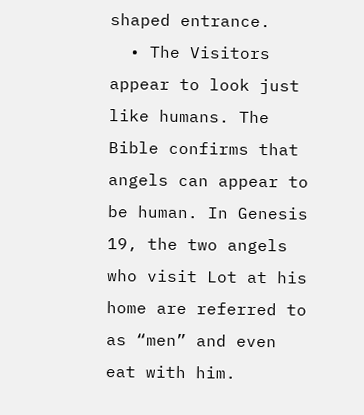shaped entrance.
  • The Visitors appear to look just like humans. The Bible confirms that angels can appear to be human. In Genesis 19, the two angels who visit Lot at his home are referred to as “men” and even eat with him.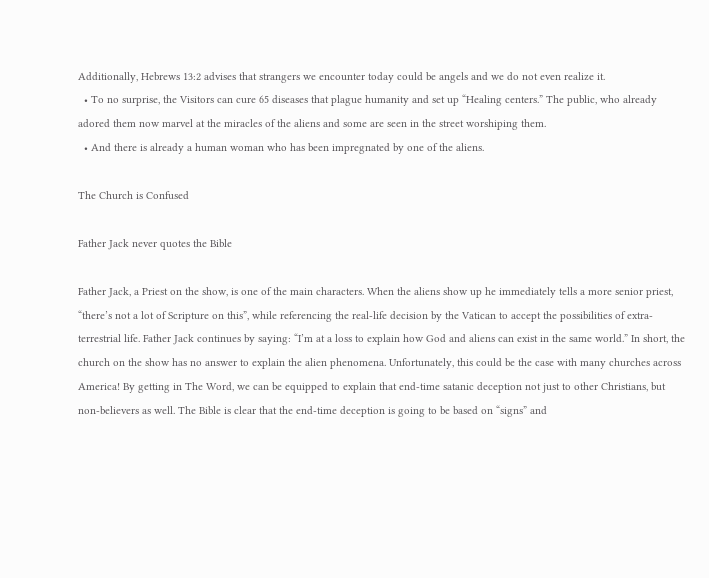Additionally, Hebrews 13:2 advises that strangers we encounter today could be angels and we do not even realize it.
  • To no surprise, the Visitors can cure 65 diseases that plague humanity and set up “Healing centers.” The public, who already adored them now marvel at the miracles of the aliens and some are seen in the street worshiping them.
  • And there is already a human woman who has been impregnated by one of the aliens.

The Church is Confused

Father Jack never quotes the Bible

Father Jack, a Priest on the show, is one of the main characters. When the aliens show up he immediately tells a more senior priest, “there’s not a lot of Scripture on this”, while referencing the real-life decision by the Vatican to accept the possibilities of extra-terrestrial life. Father Jack continues by saying: “I’m at a loss to explain how God and aliens can exist in the same world.” In short, the church on the show has no answer to explain the alien phenomena. Unfortunately, this could be the case with many churches across America! By getting in The Word, we can be equipped to explain that end-time satanic deception not just to other Christians, but non-believers as well. The Bible is clear that the end-time deception is going to be based on “signs” and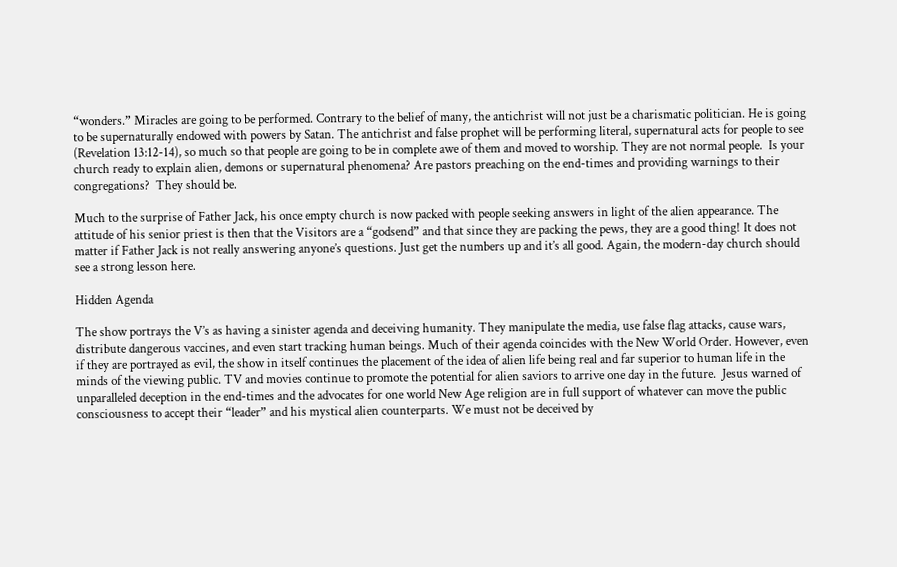“wonders.” Miracles are going to be performed. Contrary to the belief of many, the antichrist will not just be a charismatic politician. He is going to be supernaturally endowed with powers by Satan. The antichrist and false prophet will be performing literal, supernatural acts for people to see (Revelation 13:12-14), so much so that people are going to be in complete awe of them and moved to worship. They are not normal people.  Is your church ready to explain alien, demons or supernatural phenomena? Are pastors preaching on the end-times and providing warnings to their congregations?  They should be.

Much to the surprise of Father Jack, his once empty church is now packed with people seeking answers in light of the alien appearance. The attitude of his senior priest is then that the Visitors are a “godsend” and that since they are packing the pews, they are a good thing! It does not matter if Father Jack is not really answering anyone’s questions. Just get the numbers up and it’s all good. Again, the modern-day church should see a strong lesson here.

Hidden Agenda

The show portrays the V’s as having a sinister agenda and deceiving humanity. They manipulate the media, use false flag attacks, cause wars, distribute dangerous vaccines, and even start tracking human beings. Much of their agenda coincides with the New World Order. However, even if they are portrayed as evil, the show in itself continues the placement of the idea of alien life being real and far superior to human life in the minds of the viewing public. TV and movies continue to promote the potential for alien saviors to arrive one day in the future.  Jesus warned of unparalleled deception in the end-times and the advocates for one world New Age religion are in full support of whatever can move the public consciousness to accept their “leader” and his mystical alien counterparts. We must not be deceived by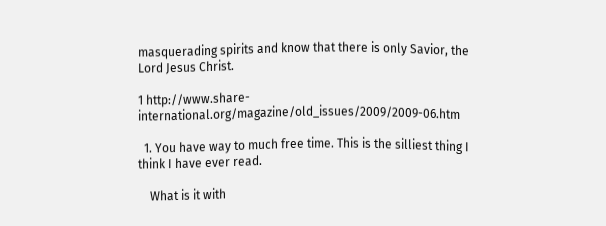masquerading spirits and know that there is only Savior, the Lord Jesus Christ.

1 http://www.share-international.org/magazine/old_issues/2009/2009-06.htm

  1. You have way to much free time. This is the silliest thing I think I have ever read.

    What is it with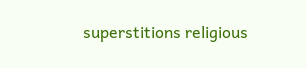superstitions religious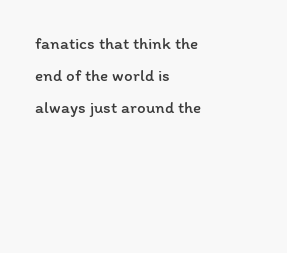fanatics that think the end of the world is always just around the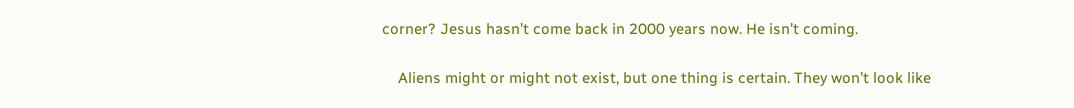corner? Jesus hasn’t come back in 2000 years now. He isn’t coming.

    Aliens might or might not exist, but one thing is certain. They won’t look like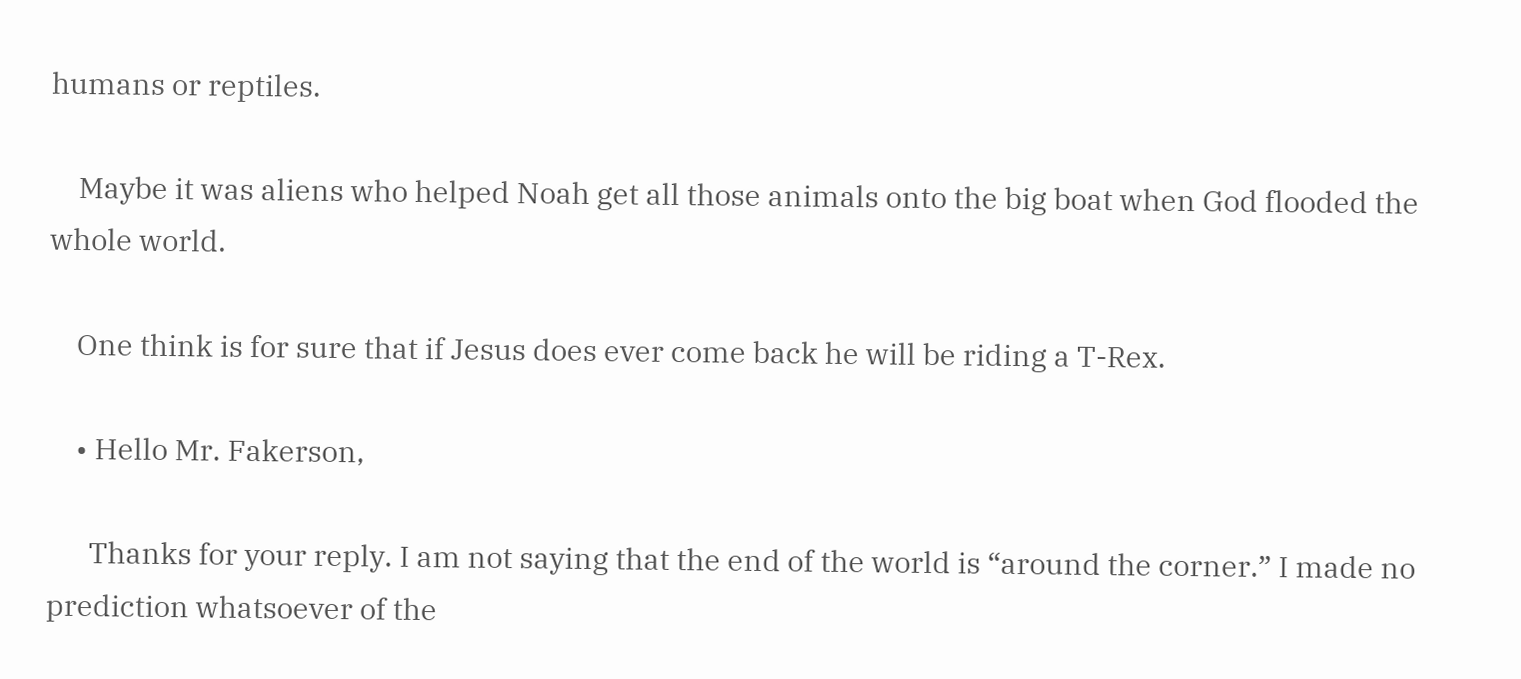humans or reptiles.

    Maybe it was aliens who helped Noah get all those animals onto the big boat when God flooded the whole world.

    One think is for sure that if Jesus does ever come back he will be riding a T-Rex.

    • Hello Mr. Fakerson,

      Thanks for your reply. I am not saying that the end of the world is “around the corner.” I made no prediction whatsoever of the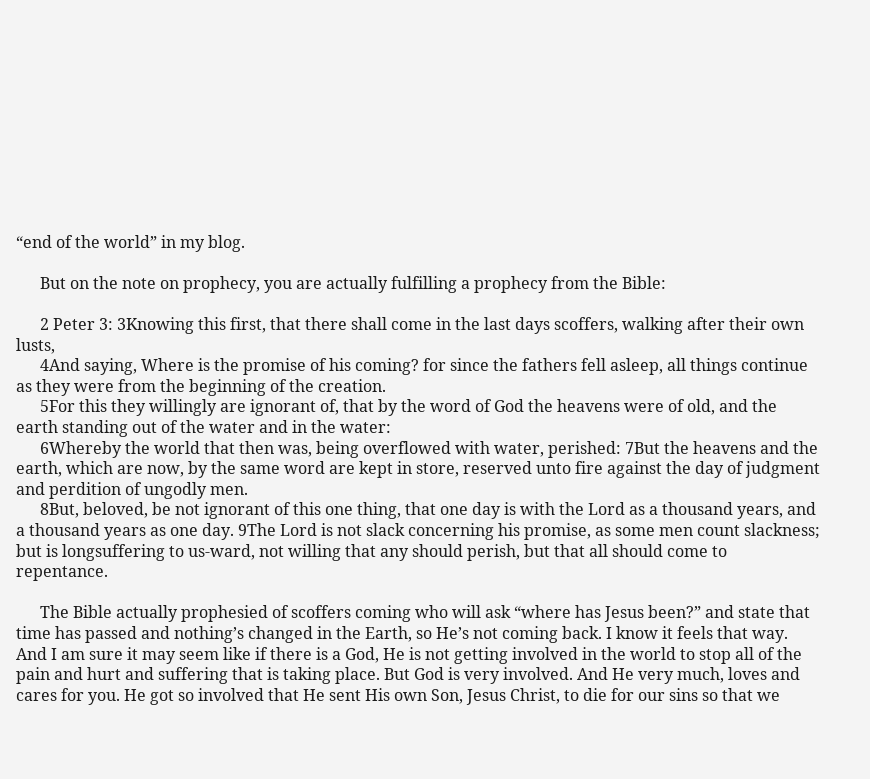“end of the world” in my blog.

      But on the note on prophecy, you are actually fulfilling a prophecy from the Bible:

      2 Peter 3: 3Knowing this first, that there shall come in the last days scoffers, walking after their own lusts,
      4And saying, Where is the promise of his coming? for since the fathers fell asleep, all things continue as they were from the beginning of the creation.
      5For this they willingly are ignorant of, that by the word of God the heavens were of old, and the earth standing out of the water and in the water:
      6Whereby the world that then was, being overflowed with water, perished: 7But the heavens and the earth, which are now, by the same word are kept in store, reserved unto fire against the day of judgment and perdition of ungodly men.
      8But, beloved, be not ignorant of this one thing, that one day is with the Lord as a thousand years, and a thousand years as one day. 9The Lord is not slack concerning his promise, as some men count slackness; but is longsuffering to us-ward, not willing that any should perish, but that all should come to repentance.

      The Bible actually prophesied of scoffers coming who will ask “where has Jesus been?” and state that time has passed and nothing’s changed in the Earth, so He’s not coming back. I know it feels that way. And I am sure it may seem like if there is a God, He is not getting involved in the world to stop all of the pain and hurt and suffering that is taking place. But God is very involved. And He very much, loves and cares for you. He got so involved that He sent His own Son, Jesus Christ, to die for our sins so that we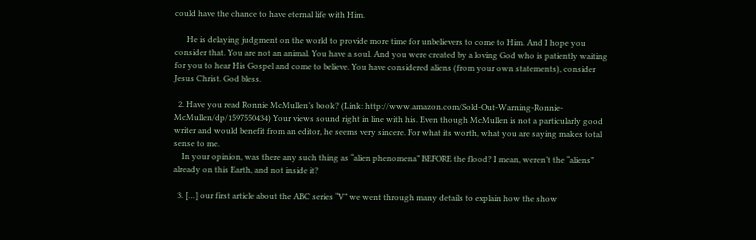could have the chance to have eternal life with Him.

      He is delaying judgment on the world to provide more time for unbelievers to come to Him. And I hope you consider that. You are not an animal. You have a soul. And you were created by a loving God who is patiently waiting for you to hear His Gospel and come to believe. You have considered aliens (from your own statements), consider Jesus Christ. God bless.

  2. Have you read Ronnie McMullen’s book? (Link: http://www.amazon.com/Sold-Out-Warning-Ronnie-McMullen/dp/1597550434) Your views sound right in line with his. Even though McMullen is not a particularly good writer and would benefit from an editor, he seems very sincere. For what its worth, what you are saying makes total sense to me.
    In your opinion, was there any such thing as “alien phenomena” BEFORE the flood? I mean, weren’t the “aliens” already on this Earth, and not inside it?

  3. […] our first article about the ABC series “V” we went through many details to explain how the show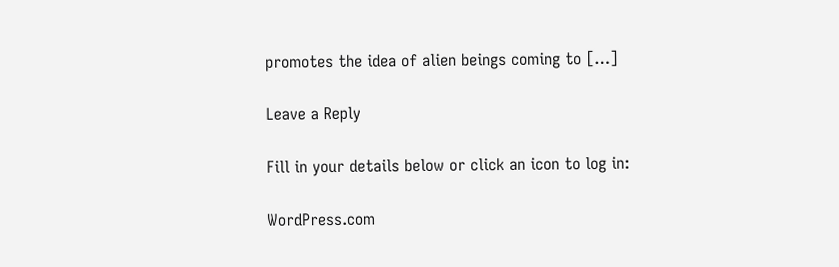promotes the idea of alien beings coming to […]

Leave a Reply

Fill in your details below or click an icon to log in:

WordPress.com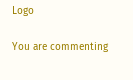Logo

You are commenting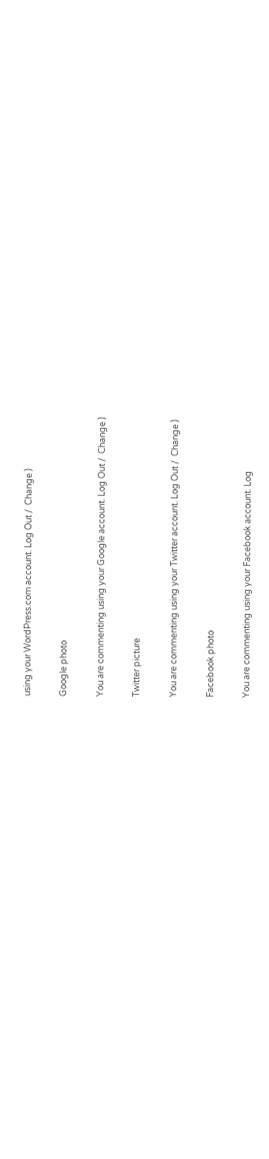using your WordPress.com account. Log Out /  Change )

Google photo

You are commenting using your Google account. Log Out /  Change )

Twitter picture

You are commenting using your Twitter account. Log Out /  Change )

Facebook photo

You are commenting using your Facebook account. Log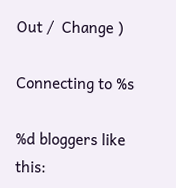Out /  Change )

Connecting to %s

%d bloggers like this: